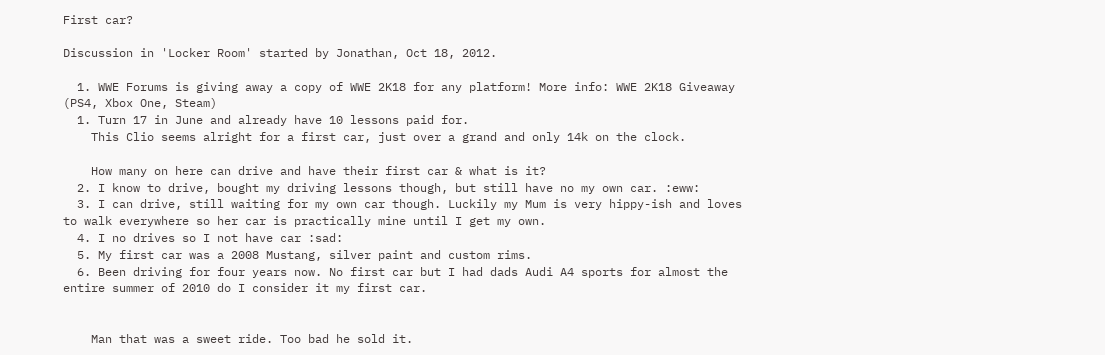First car?

Discussion in 'Locker Room' started by Jonathan, Oct 18, 2012.

  1. WWE Forums is giving away a copy of WWE 2K18 for any platform! More info: WWE 2K18 Giveaway (PS4, Xbox One, Steam)
  1. Turn 17 in June and already have 10 lessons paid for.
    This Clio seems alright for a first car, just over a grand and only 14k on the clock.

    How many on here can drive and have their first car & what is it?
  2. I know to drive, bought my driving lessons though, but still have no my own car. :eww:
  3. I can drive, still waiting for my own car though. Luckily my Mum is very hippy-ish and loves to walk everywhere so her car is practically mine until I get my own.
  4. I no drives so I not have car :sad:
  5. My first car was a 2008 Mustang, silver paint and custom rims.
  6. Been driving for four years now. No first car but I had dads Audi A4 sports for almost the entire summer of 2010 do I consider it my first car.


    Man that was a sweet ride. Too bad he sold it.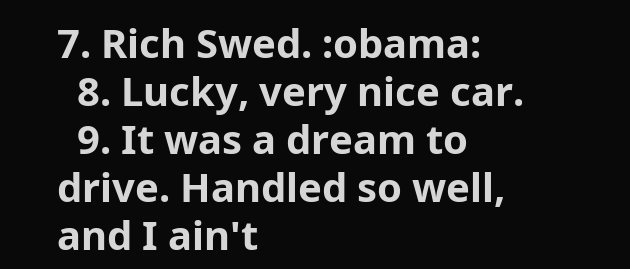7. Rich Swed. :obama:
  8. Lucky, very nice car.
  9. It was a dream to drive. Handled so well, and I ain't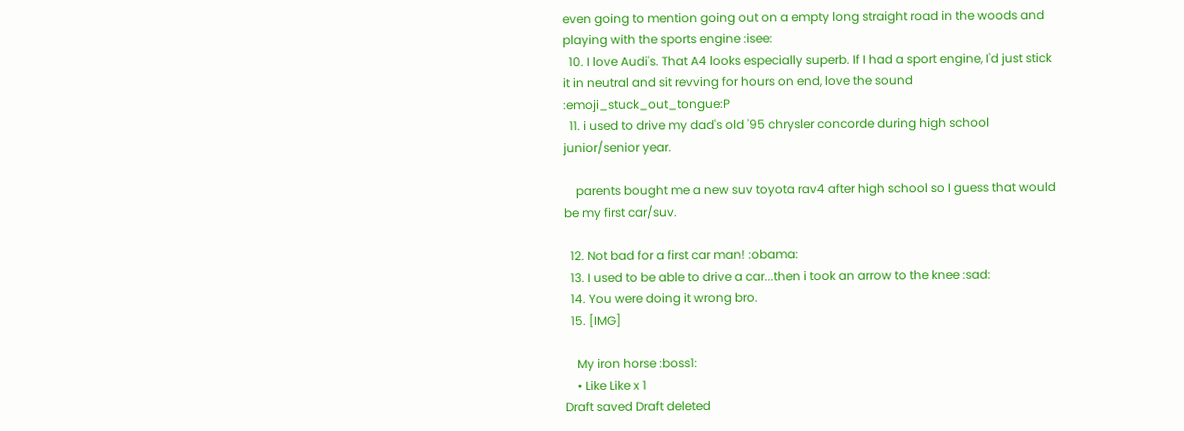even going to mention going out on a empty long straight road in the woods and playing with the sports engine :isee:
  10. I love Audi's. That A4 looks especially superb. If I had a sport engine, I'd just stick it in neutral and sit revving for hours on end, love the sound :emoji_stuck_out_tongue:P
  11. i used to drive my dad's old '95 chrysler concorde during high school junior/senior year.

    parents bought me a new suv toyota rav4 after high school so I guess that would be my first car/suv.

  12. Not bad for a first car man! :obama:
  13. I used to be able to drive a car...then i took an arrow to the knee :sad:
  14. You were doing it wrong bro.
  15. [IMG]

    My iron horse :boss1:
    • Like Like x 1
Draft saved Draft deleted